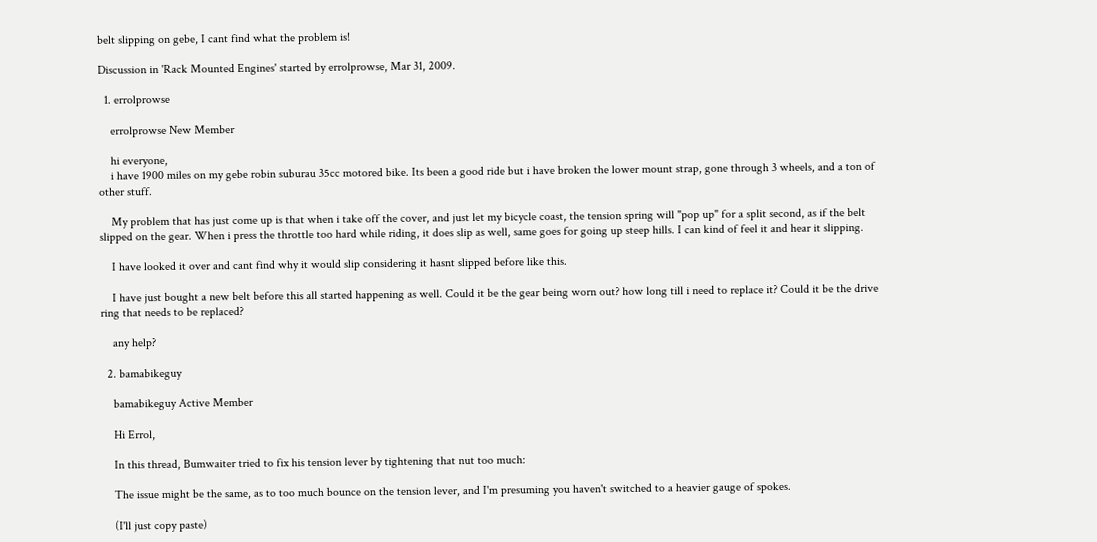belt slipping on gebe, I cant find what the problem is!

Discussion in 'Rack Mounted Engines' started by errolprowse, Mar 31, 2009.

  1. errolprowse

    errolprowse New Member

    hi everyone,
    i have 1900 miles on my gebe robin suburau 35cc motored bike. Its been a good ride but i have broken the lower mount strap, gone through 3 wheels, and a ton of other stuff.

    My problem that has just come up is that when i take off the cover, and just let my bicycle coast, the tension spring will "pop up" for a split second, as if the belt slipped on the gear. When i press the throttle too hard while riding, it does slip as well, same goes for going up steep hills. I can kind of feel it and hear it slipping.

    I have looked it over and cant find why it would slip considering it hasnt slipped before like this.

    I have just bought a new belt before this all started happening as well. Could it be the gear being worn out? how long till i need to replace it? Could it be the drive ring that needs to be replaced?

    any help?

  2. bamabikeguy

    bamabikeguy Active Member

    Hi Errol,

    In this thread, Bumwaiter tried to fix his tension lever by tightening that nut too much:

    The issue might be the same, as to too much bounce on the tension lever, and I'm presuming you haven't switched to a heavier gauge of spokes.

    (I'll just copy paste)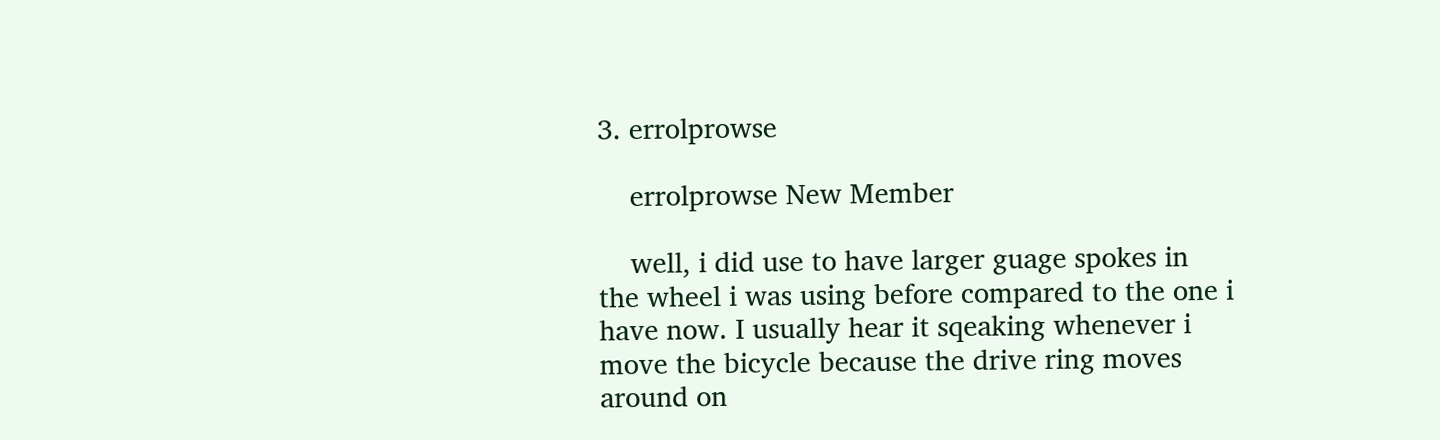3. errolprowse

    errolprowse New Member

    well, i did use to have larger guage spokes in the wheel i was using before compared to the one i have now. I usually hear it sqeaking whenever i move the bicycle because the drive ring moves around on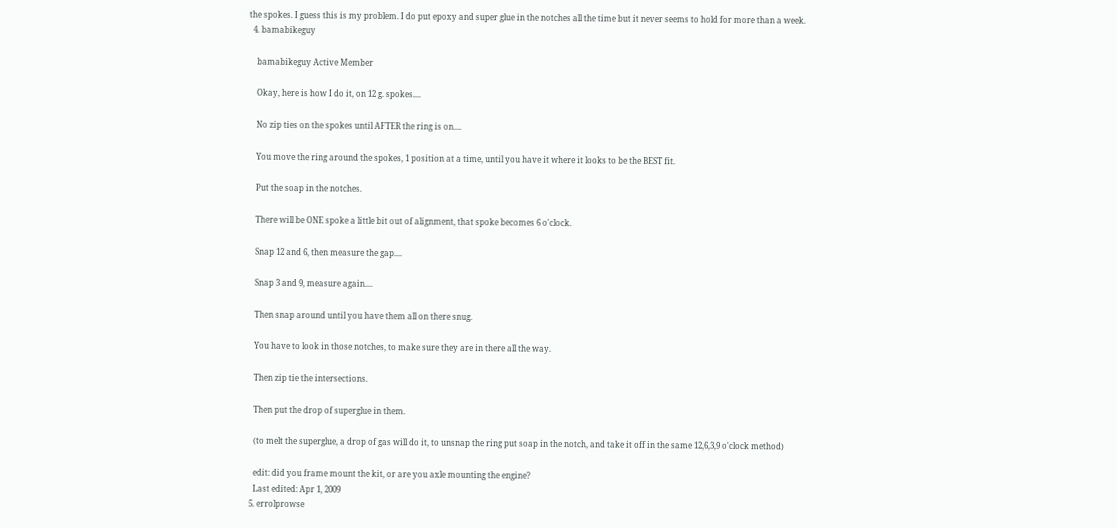the spokes. I guess this is my problem. I do put epoxy and super glue in the notches all the time but it never seems to hold for more than a week.
  4. bamabikeguy

    bamabikeguy Active Member

    Okay, here is how I do it, on 12 g. spokes....

    No zip ties on the spokes until AFTER the ring is on....

    You move the ring around the spokes, 1 position at a time, until you have it where it looks to be the BEST fit.

    Put the soap in the notches.

    There will be ONE spoke a little bit out of alignment, that spoke becomes 6 o'clock.

    Snap 12 and 6, then measure the gap....

    Snap 3 and 9, measure again....

    Then snap around until you have them all on there snug.

    You have to look in those notches, to make sure they are in there all the way.

    Then zip tie the intersections.

    Then put the drop of superglue in them.

    (to melt the superglue, a drop of gas will do it, to unsnap the ring put soap in the notch, and take it off in the same 12,6,3,9 o'clock method)

    edit: did you frame mount the kit, or are you axle mounting the engine?
    Last edited: Apr 1, 2009
  5. errolprowse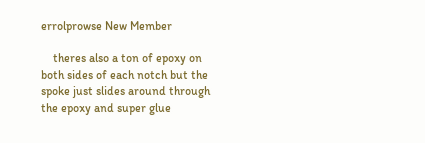errolprowse New Member

    theres also a ton of epoxy on both sides of each notch but the spoke just slides around through the epoxy and super glue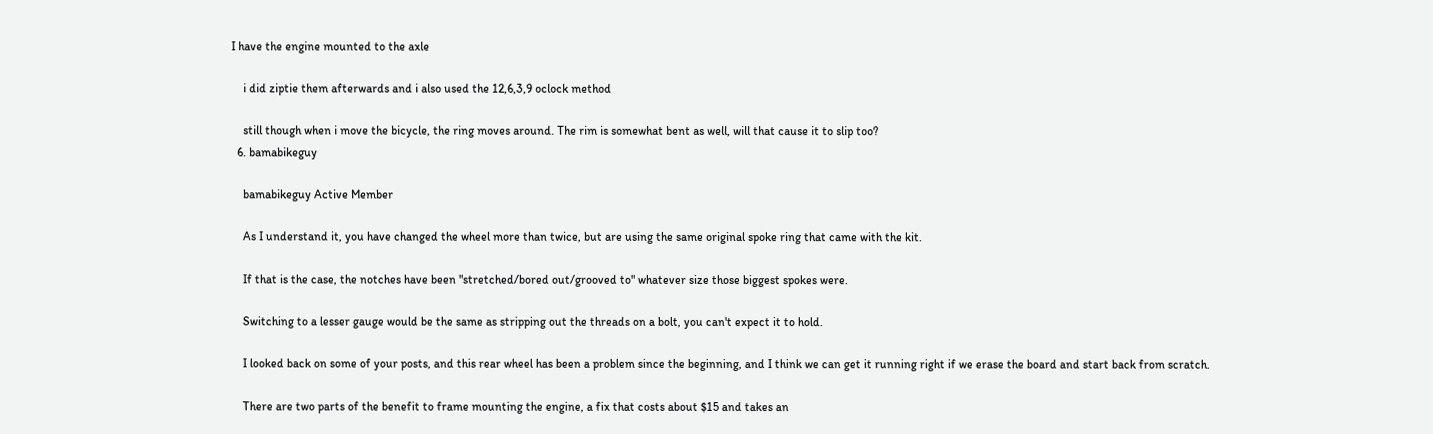I have the engine mounted to the axle

    i did ziptie them afterwards and i also used the 12,6,3,9 oclock method

    still though when i move the bicycle, the ring moves around. The rim is somewhat bent as well, will that cause it to slip too?
  6. bamabikeguy

    bamabikeguy Active Member

    As I understand it, you have changed the wheel more than twice, but are using the same original spoke ring that came with the kit.

    If that is the case, the notches have been "stretched/bored out/grooved to" whatever size those biggest spokes were.

    Switching to a lesser gauge would be the same as stripping out the threads on a bolt, you can't expect it to hold.

    I looked back on some of your posts, and this rear wheel has been a problem since the beginning, and I think we can get it running right if we erase the board and start back from scratch.

    There are two parts of the benefit to frame mounting the engine, a fix that costs about $15 and takes an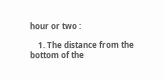hour or two :

    1. The distance from the bottom of the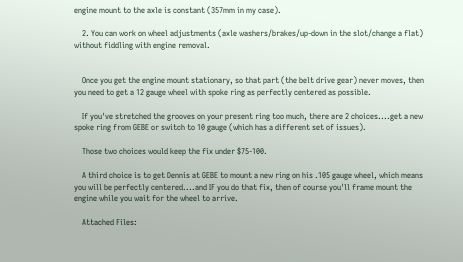engine mount to the axle is constant (357mm in my case).

    2. You can work on wheel adjustments (axle washers/brakes/up-down in the slot/change a flat) without fiddling with engine removal.


    Once you get the engine mount stationary, so that part (the belt drive gear) never moves, then you need to get a 12 gauge wheel with spoke ring as perfectly centered as possible.

    If you've stretched the grooves on your present ring too much, there are 2 choices....get a new spoke ring from GEBE or switch to 10 gauge (which has a different set of issues).

    Those two choices would keep the fix under $75-100.

    A third choice is to get Dennis at GEBE to mount a new ring on his .105 gauge wheel, which means you will be perfectly centered....and IF you do that fix, then of course you'll frame mount the engine while you wait for the wheel to arrive.

    Attached Files: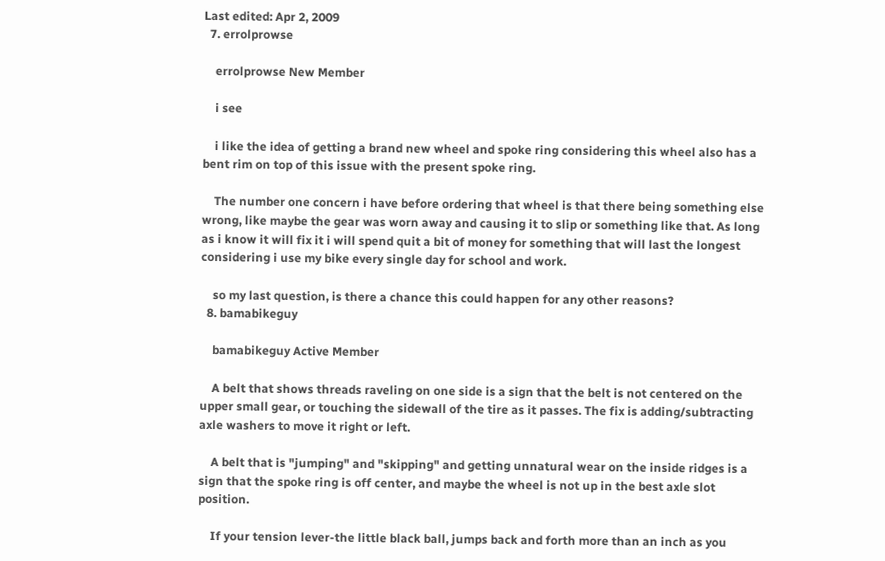Last edited: Apr 2, 2009
  7. errolprowse

    errolprowse New Member

    i see

    i like the idea of getting a brand new wheel and spoke ring considering this wheel also has a bent rim on top of this issue with the present spoke ring.

    The number one concern i have before ordering that wheel is that there being something else wrong, like maybe the gear was worn away and causing it to slip or something like that. As long as i know it will fix it i will spend quit a bit of money for something that will last the longest considering i use my bike every single day for school and work.

    so my last question, is there a chance this could happen for any other reasons?
  8. bamabikeguy

    bamabikeguy Active Member

    A belt that shows threads raveling on one side is a sign that the belt is not centered on the upper small gear, or touching the sidewall of the tire as it passes. The fix is adding/subtracting axle washers to move it right or left.

    A belt that is "jumping" and "skipping" and getting unnatural wear on the inside ridges is a sign that the spoke ring is off center, and maybe the wheel is not up in the best axle slot position.

    If your tension lever-the little black ball, jumps back and forth more than an inch as you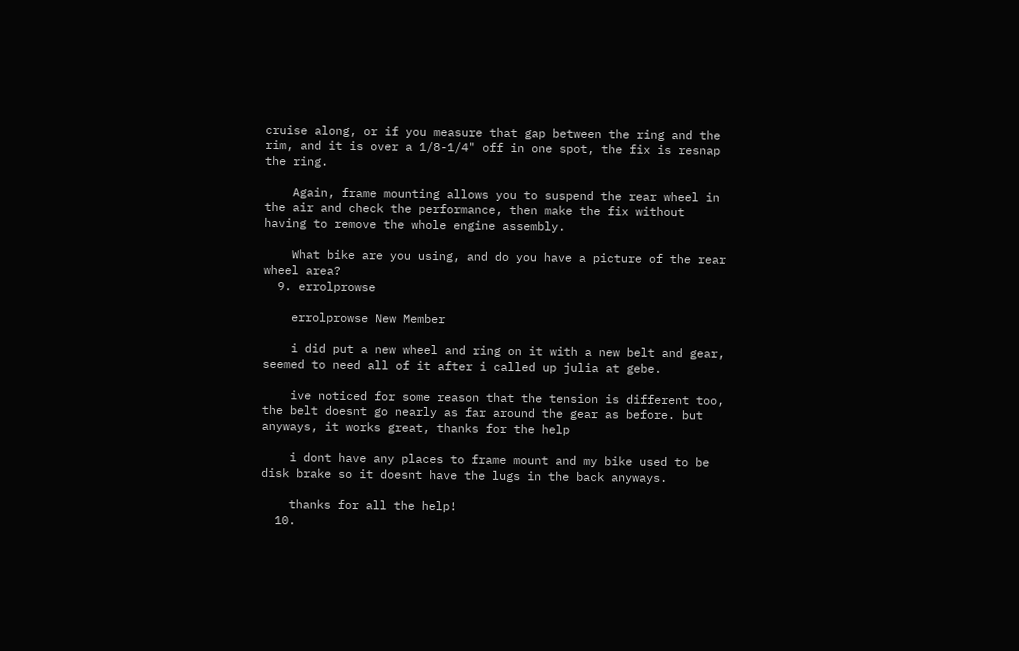cruise along, or if you measure that gap between the ring and the rim, and it is over a 1/8-1/4" off in one spot, the fix is resnap the ring.

    Again, frame mounting allows you to suspend the rear wheel in the air and check the performance, then make the fix without having to remove the whole engine assembly.

    What bike are you using, and do you have a picture of the rear wheel area?
  9. errolprowse

    errolprowse New Member

    i did put a new wheel and ring on it with a new belt and gear, seemed to need all of it after i called up julia at gebe.

    ive noticed for some reason that the tension is different too, the belt doesnt go nearly as far around the gear as before. but anyways, it works great, thanks for the help

    i dont have any places to frame mount and my bike used to be disk brake so it doesnt have the lugs in the back anyways.

    thanks for all the help!
  10.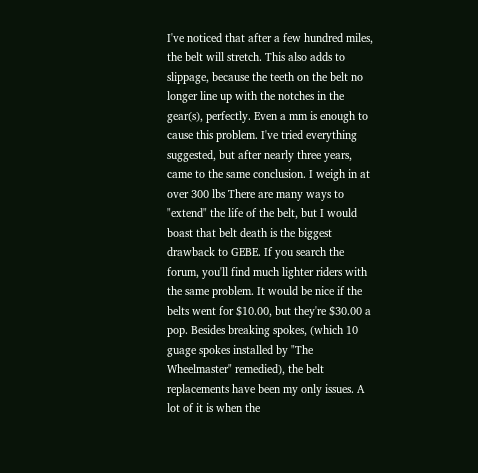I've noticed that after a few hundred miles, the belt will stretch. This also adds to slippage, because the teeth on the belt no longer line up with the notches in the gear(s), perfectly. Even a mm is enough to cause this problem. I've tried everything suggested, but after nearly three years, came to the same conclusion. I weigh in at over 300 lbs There are many ways to "extend" the life of the belt, but I would boast that belt death is the biggest drawback to GEBE. If you search the forum, you'll find much lighter riders with the same problem. It would be nice if the belts went for $10.00, but they're $30.00 a pop. Besides breaking spokes, (which 10 guage spokes installed by "The Wheelmaster" remedied), the belt replacements have been my only issues. A lot of it is when the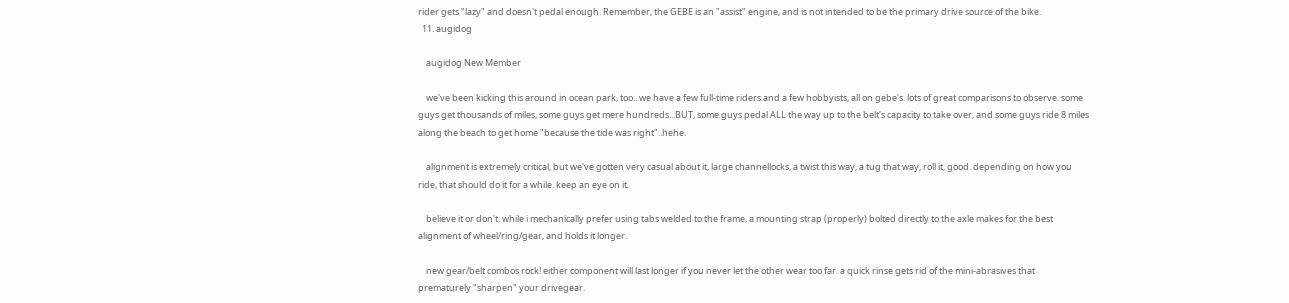rider gets "lazy" and doesn't pedal enough. Remember, the GEBE is an "assist" engine, and is not intended to be the primary drive source of the bike.
  11. augidog

    augidog New Member

    we've been kicking this around in ocean park, too...we have a few full-time riders and a few hobbyists, all on gebe's. lots of great comparisons to observe. some guys get thousands of miles, some guys get mere hundreds...BUT, some guys pedal ALL the way up to the belt's capacity to take over, and some guys ride 8 miles along the beach to get home "because the tide was right"..hehe.

    alignment is extremely critical, but we've gotten very casual about it, large channellocks, a twist this way, a tug that way, roll it, good. depending on how you ride, that should do it for a while. keep an eye on it.

    believe it or don't: while i mechanically prefer using tabs welded to the frame, a mounting strap (properly) bolted directly to the axle makes for the best alignment of wheel/ring/gear, and holds it longer.

    new gear/belt combos rock! either component will last longer if you never let the other wear too far. a quick rinse gets rid of the mini-abrasives that prematurely "sharpen" your drivegear.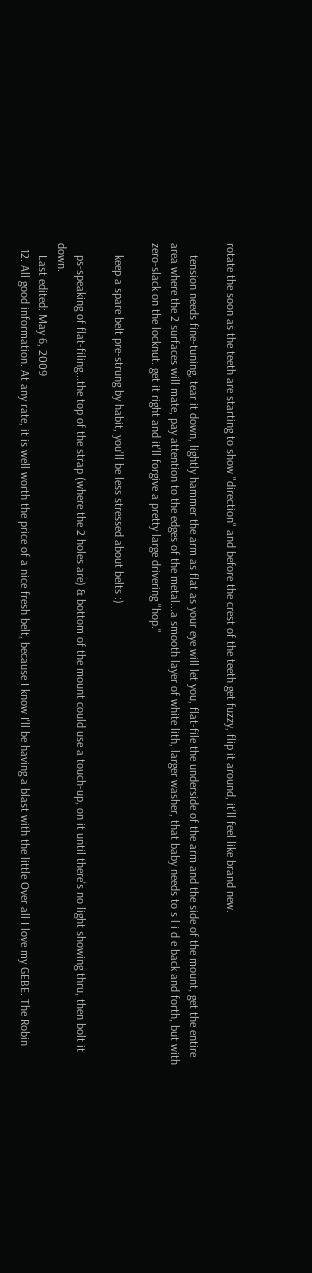rotate the soon as the teeth are starting to show "direction" and before the crest of the teeth get fuzzy, flip it around, it'll feel like brand new.

    tension needs fine-tuning, tear it down, lightly hammer the arm as flat as your eye will let you, flat-file the underside of the arm and the side of the mount, get the entire area where the 2 surfaces will mate, pay attention to the edges of the metal...a smooth layer of white lith, larger washer, that baby needs to s l i d e back and forth, but with zero-slack on the locknut. get it right and it'll forgive a pretty large drivering "hop."

    keep a spare belt pre-strung by habit, you'll be less stressed about belts :)

    ps-speaking of flat-filing...the top of the strap (where the 2 holes are) & bottom of the mount could use a touch-up, on it until there's no light showing thru, then bolt it down.
    Last edited: May 6, 2009
  12. All good information. At any rate, it is well worth the price of a nice fresh belt, because I know I'll be having a blast with the little Over all I love my GEBE. The Robin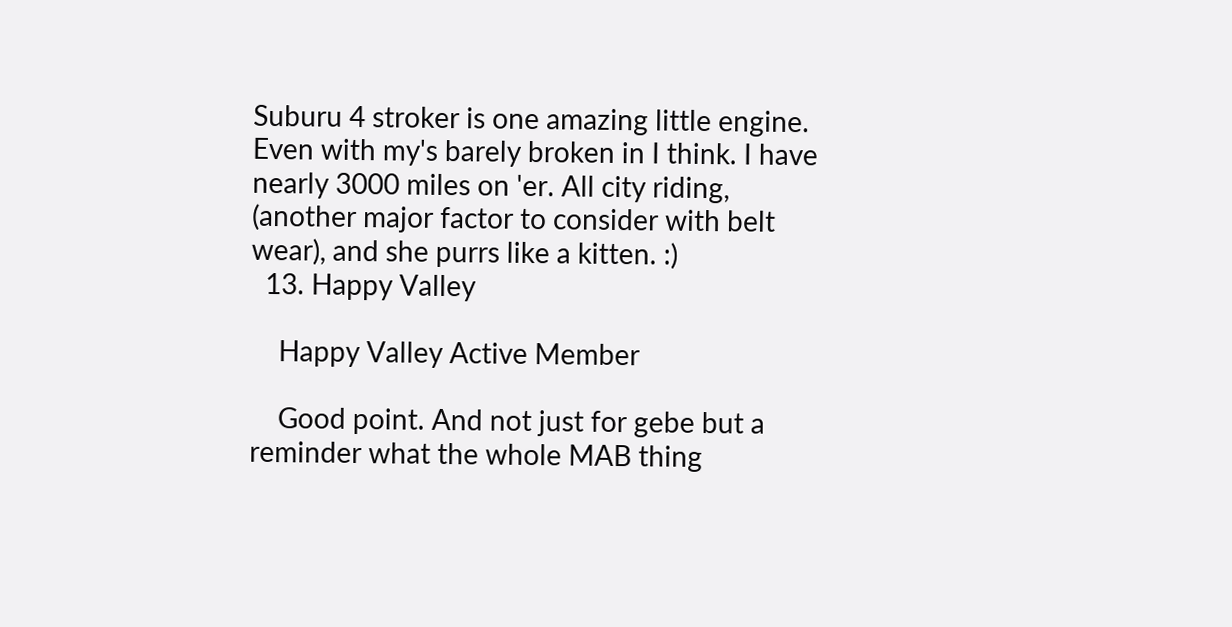Suburu 4 stroker is one amazing little engine. Even with my's barely broken in I think. I have nearly 3000 miles on 'er. All city riding, (another major factor to consider with belt wear), and she purrs like a kitten. :)
  13. Happy Valley

    Happy Valley Active Member

    Good point. And not just for gebe but a reminder what the whole MAB thing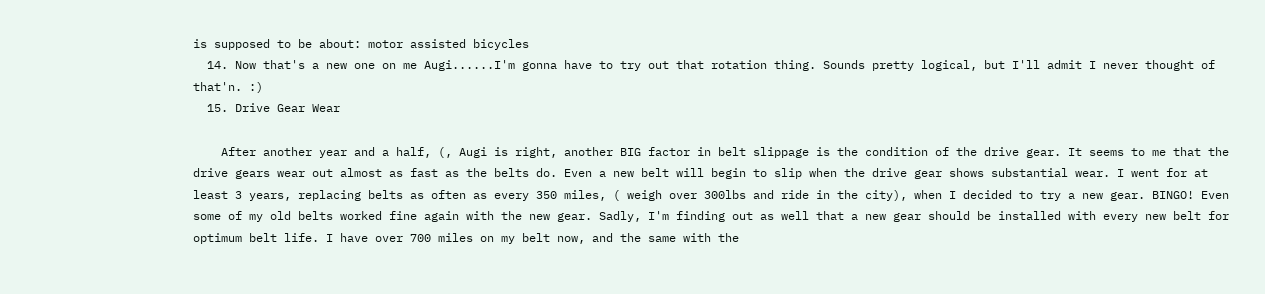is supposed to be about: motor assisted bicycles
  14. Now that's a new one on me Augi......I'm gonna have to try out that rotation thing. Sounds pretty logical, but I'll admit I never thought of that'n. :)
  15. Drive Gear Wear

    After another year and a half, (, Augi is right, another BIG factor in belt slippage is the condition of the drive gear. It seems to me that the drive gears wear out almost as fast as the belts do. Even a new belt will begin to slip when the drive gear shows substantial wear. I went for at least 3 years, replacing belts as often as every 350 miles, ( weigh over 300lbs and ride in the city), when I decided to try a new gear. BINGO! Even some of my old belts worked fine again with the new gear. Sadly, I'm finding out as well that a new gear should be installed with every new belt for optimum belt life. I have over 700 miles on my belt now, and the same with the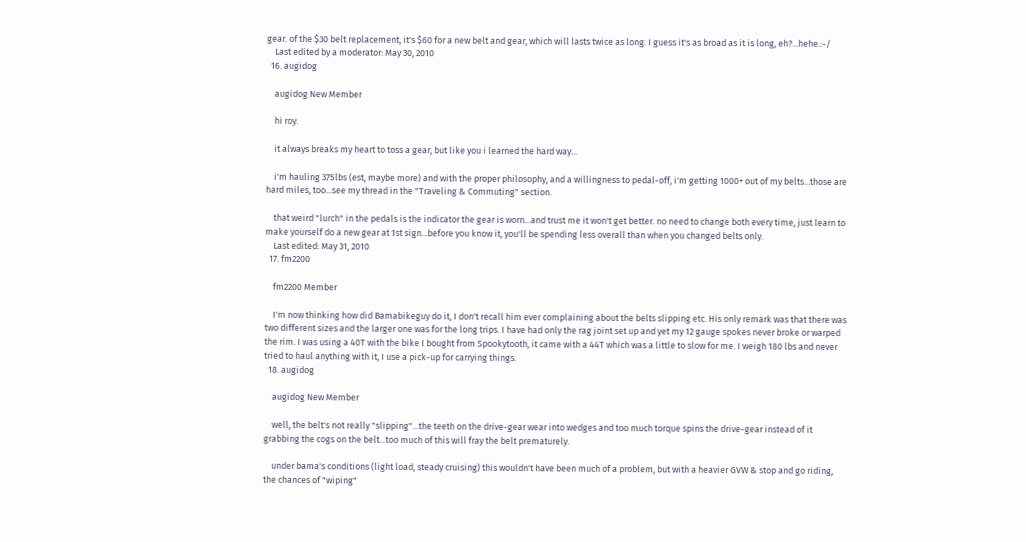gear. of the $30 belt replacement, it's $60 for a new belt and gear, which will lasts twice as long. I guess it's as broad as it is long, eh?...hehe.:-/
    Last edited by a moderator: May 30, 2010
  16. augidog

    augidog New Member

    hi roy.

    it always breaks my heart to toss a gear, but like you i learned the hard way...

    i'm hauling 375lbs (est, maybe more) and with the proper philosophy, and a willingness to pedal-off, i'm getting 1000+ out of my belts...those are hard miles, too...see my thread in the "Traveling & Commuting" section.

    that weird "lurch" in the pedals is the indicator the gear is worn...and trust me it won't get better. no need to change both every time, just learn to make yourself do a new gear at 1st sign...before you know it, you'll be spending less overall than when you changed belts only.
    Last edited: May 31, 2010
  17. fm2200

    fm2200 Member

    I'm now thinking how did Bamabikeguy do it, I don't recall him ever complaining about the belts slipping etc. His only remark was that there was two different sizes and the larger one was for the long trips. I have had only the rag joint set up and yet my 12 gauge spokes never broke or warped the rim. I was using a 40T with the bike I bought from Spookytooth, it came with a 44T which was a little to slow for me. I weigh 180 lbs and never tried to haul anything with it, I use a pick-up for carrying things.
  18. augidog

    augidog New Member

    well, the belt's not really "slipping"...the teeth on the drive-gear wear into wedges and too much torque spins the drive-gear instead of it grabbing the cogs on the belt...too much of this will fray the belt prematurely.

    under bama's conditions (light load, steady cruising) this wouldn't have been much of a problem, but with a heavier GVW & stop and go riding, the chances of "wiping"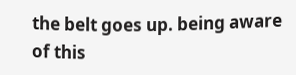the belt goes up. being aware of this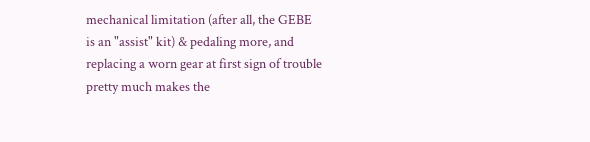mechanical limitation (after all, the GEBE is an "assist" kit) & pedaling more, and replacing a worn gear at first sign of trouble pretty much makes the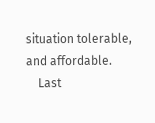situation tolerable, and affordable.
    Last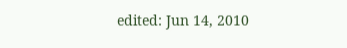edited: Jun 14, 2010